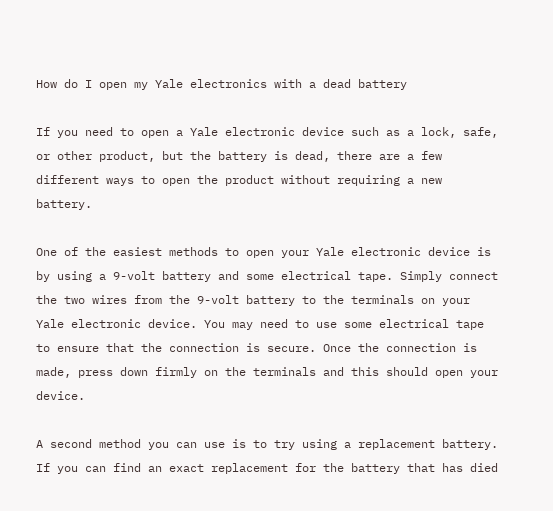How do I open my Yale electronics with a dead battery

If you need to open a Yale electronic device such as a lock, safe, or other product, but the battery is dead, there are a few different ways to open the product without requiring a new battery.

One of the easiest methods to open your Yale electronic device is by using a 9-volt battery and some electrical tape. Simply connect the two wires from the 9-volt battery to the terminals on your Yale electronic device. You may need to use some electrical tape to ensure that the connection is secure. Once the connection is made, press down firmly on the terminals and this should open your device.

A second method you can use is to try using a replacement battery. If you can find an exact replacement for the battery that has died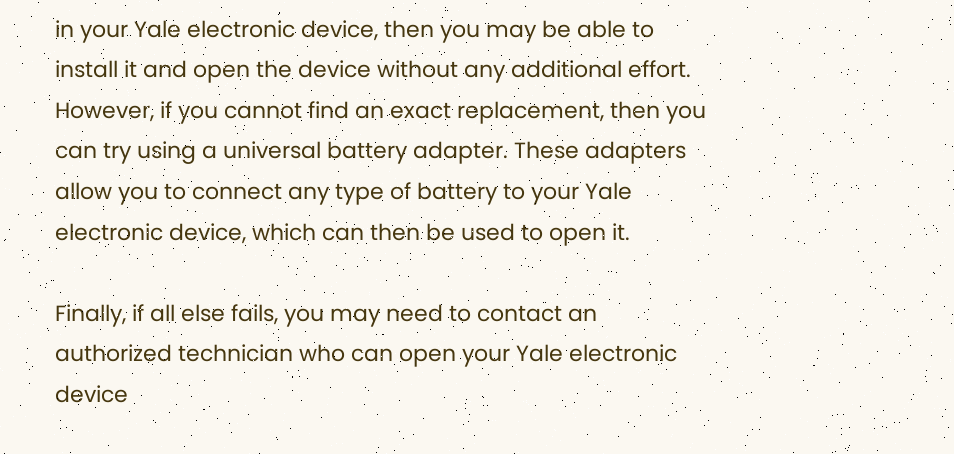in your Yale electronic device, then you may be able to install it and open the device without any additional effort. However, if you cannot find an exact replacement, then you can try using a universal battery adapter. These adapters allow you to connect any type of battery to your Yale electronic device, which can then be used to open it.

Finally, if all else fails, you may need to contact an authorized technician who can open your Yale electronic device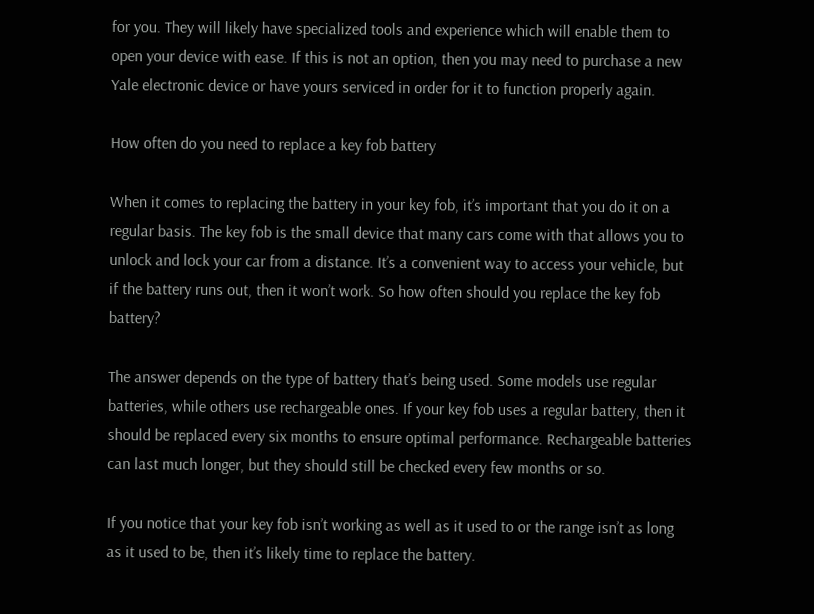for you. They will likely have specialized tools and experience which will enable them to open your device with ease. If this is not an option, then you may need to purchase a new Yale electronic device or have yours serviced in order for it to function properly again.

How often do you need to replace a key fob battery

When it comes to replacing the battery in your key fob, it’s important that you do it on a regular basis. The key fob is the small device that many cars come with that allows you to unlock and lock your car from a distance. It’s a convenient way to access your vehicle, but if the battery runs out, then it won’t work. So how often should you replace the key fob battery?

The answer depends on the type of battery that’s being used. Some models use regular batteries, while others use rechargeable ones. If your key fob uses a regular battery, then it should be replaced every six months to ensure optimal performance. Rechargeable batteries can last much longer, but they should still be checked every few months or so.

If you notice that your key fob isn’t working as well as it used to or the range isn’t as long as it used to be, then it’s likely time to replace the battery.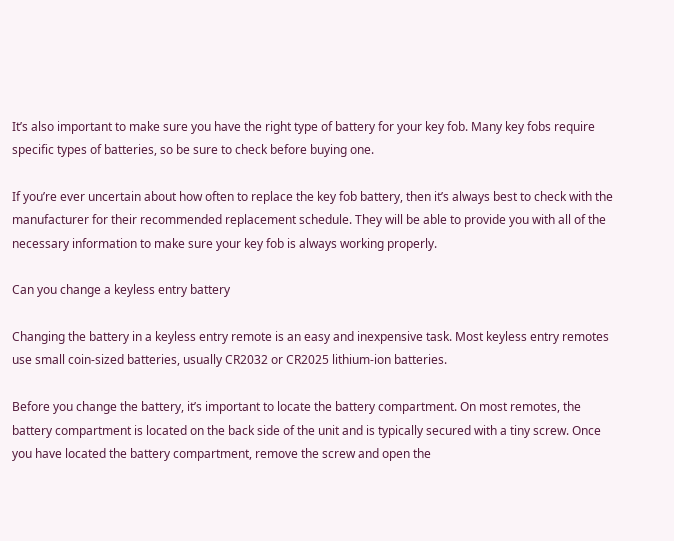It’s also important to make sure you have the right type of battery for your key fob. Many key fobs require specific types of batteries, so be sure to check before buying one.

If you’re ever uncertain about how often to replace the key fob battery, then it’s always best to check with the manufacturer for their recommended replacement schedule. They will be able to provide you with all of the necessary information to make sure your key fob is always working properly.

Can you change a keyless entry battery

Changing the battery in a keyless entry remote is an easy and inexpensive task. Most keyless entry remotes use small coin-sized batteries, usually CR2032 or CR2025 lithium-ion batteries.

Before you change the battery, it’s important to locate the battery compartment. On most remotes, the battery compartment is located on the back side of the unit and is typically secured with a tiny screw. Once you have located the battery compartment, remove the screw and open the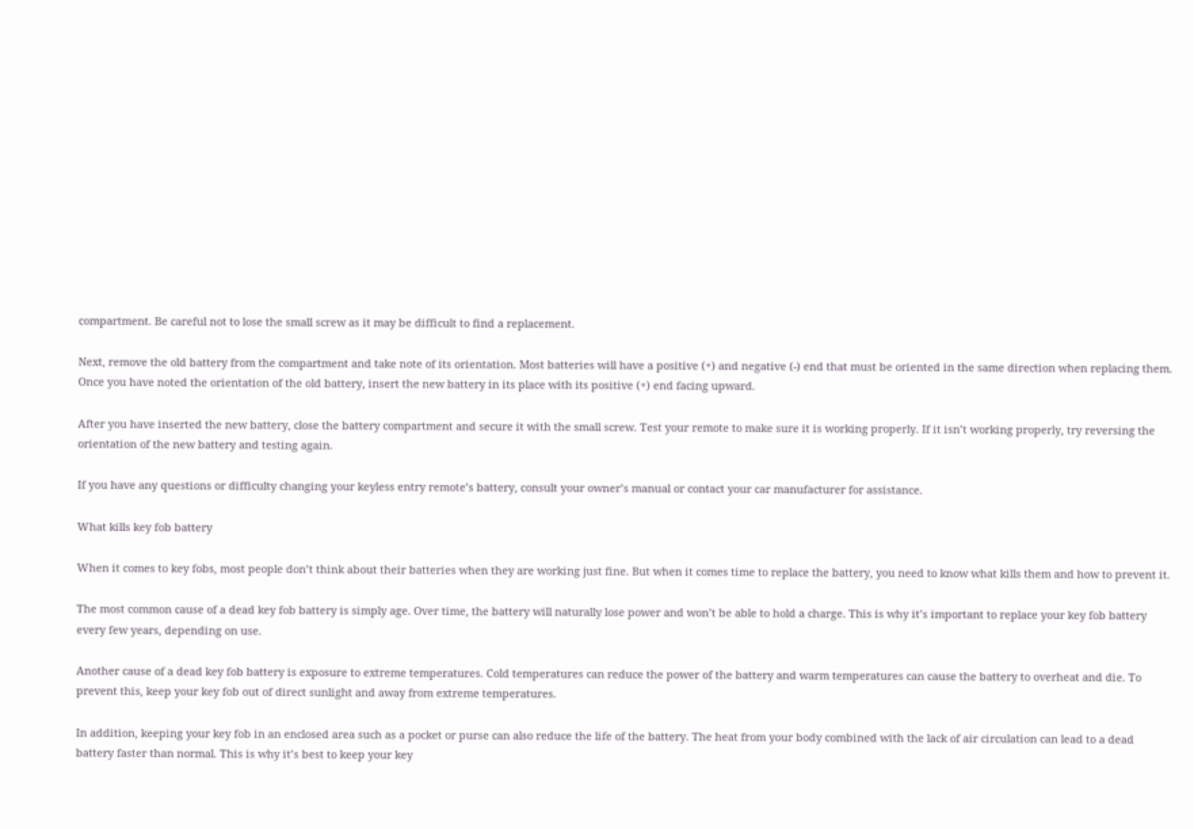compartment. Be careful not to lose the small screw as it may be difficult to find a replacement.

Next, remove the old battery from the compartment and take note of its orientation. Most batteries will have a positive (+) and negative (-) end that must be oriented in the same direction when replacing them. Once you have noted the orientation of the old battery, insert the new battery in its place with its positive (+) end facing upward.

After you have inserted the new battery, close the battery compartment and secure it with the small screw. Test your remote to make sure it is working properly. If it isn’t working properly, try reversing the orientation of the new battery and testing again.

If you have any questions or difficulty changing your keyless entry remote’s battery, consult your owner’s manual or contact your car manufacturer for assistance.

What kills key fob battery

When it comes to key fobs, most people don’t think about their batteries when they are working just fine. But when it comes time to replace the battery, you need to know what kills them and how to prevent it.

The most common cause of a dead key fob battery is simply age. Over time, the battery will naturally lose power and won’t be able to hold a charge. This is why it’s important to replace your key fob battery every few years, depending on use.

Another cause of a dead key fob battery is exposure to extreme temperatures. Cold temperatures can reduce the power of the battery and warm temperatures can cause the battery to overheat and die. To prevent this, keep your key fob out of direct sunlight and away from extreme temperatures.

In addition, keeping your key fob in an enclosed area such as a pocket or purse can also reduce the life of the battery. The heat from your body combined with the lack of air circulation can lead to a dead battery faster than normal. This is why it’s best to keep your key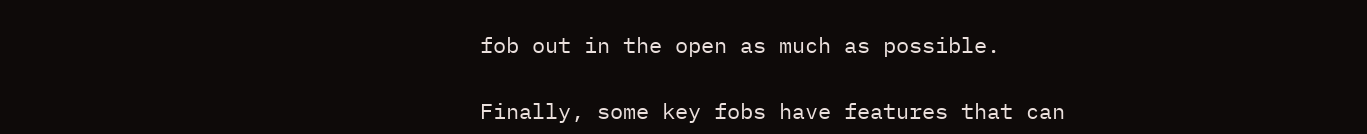fob out in the open as much as possible.

Finally, some key fobs have features that can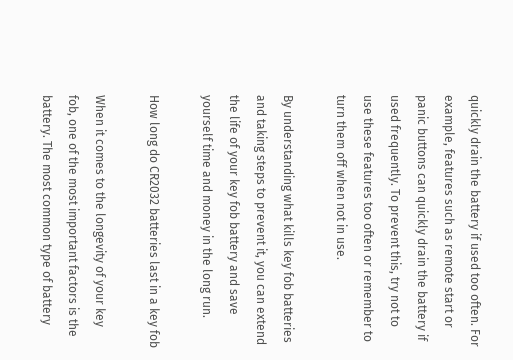quickly drain the battery if used too often. For example, features such as remote start or panic buttons can quickly drain the battery if used frequently. To prevent this, try not to use these features too often or remember to turn them off when not in use.

By understanding what kills key fob batteries and taking steps to prevent it, you can extend the life of your key fob battery and save yourself time and money in the long run.

How long do CR2032 batteries last in a key fob

When it comes to the longevity of your key fob, one of the most important factors is the battery. The most common type of battery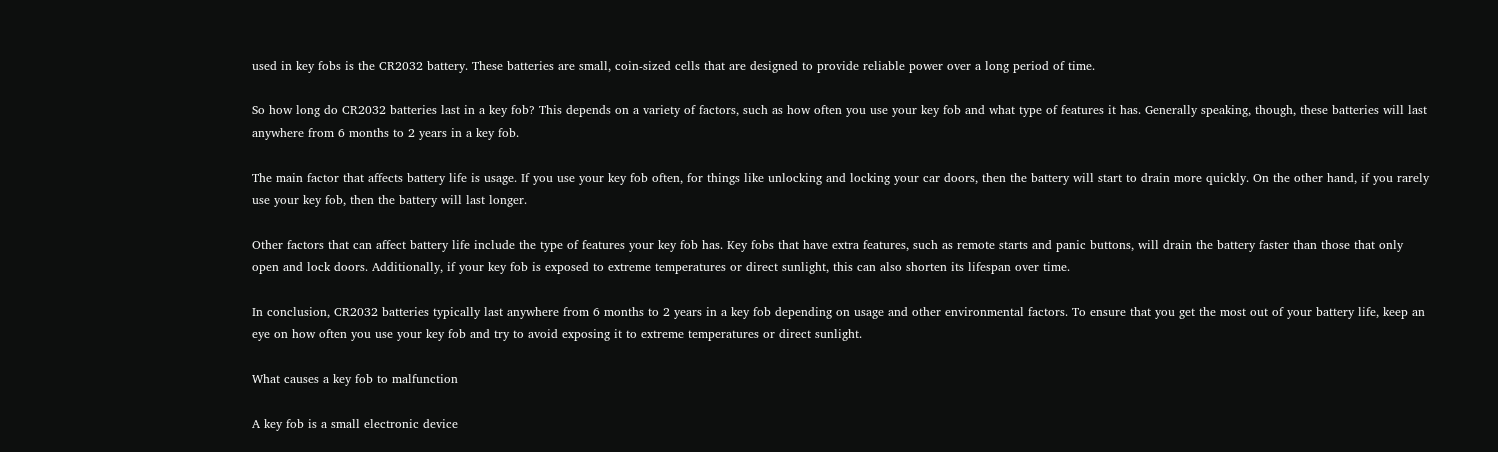used in key fobs is the CR2032 battery. These batteries are small, coin-sized cells that are designed to provide reliable power over a long period of time.

So how long do CR2032 batteries last in a key fob? This depends on a variety of factors, such as how often you use your key fob and what type of features it has. Generally speaking, though, these batteries will last anywhere from 6 months to 2 years in a key fob.

The main factor that affects battery life is usage. If you use your key fob often, for things like unlocking and locking your car doors, then the battery will start to drain more quickly. On the other hand, if you rarely use your key fob, then the battery will last longer.

Other factors that can affect battery life include the type of features your key fob has. Key fobs that have extra features, such as remote starts and panic buttons, will drain the battery faster than those that only open and lock doors. Additionally, if your key fob is exposed to extreme temperatures or direct sunlight, this can also shorten its lifespan over time.

In conclusion, CR2032 batteries typically last anywhere from 6 months to 2 years in a key fob depending on usage and other environmental factors. To ensure that you get the most out of your battery life, keep an eye on how often you use your key fob and try to avoid exposing it to extreme temperatures or direct sunlight.

What causes a key fob to malfunction

A key fob is a small electronic device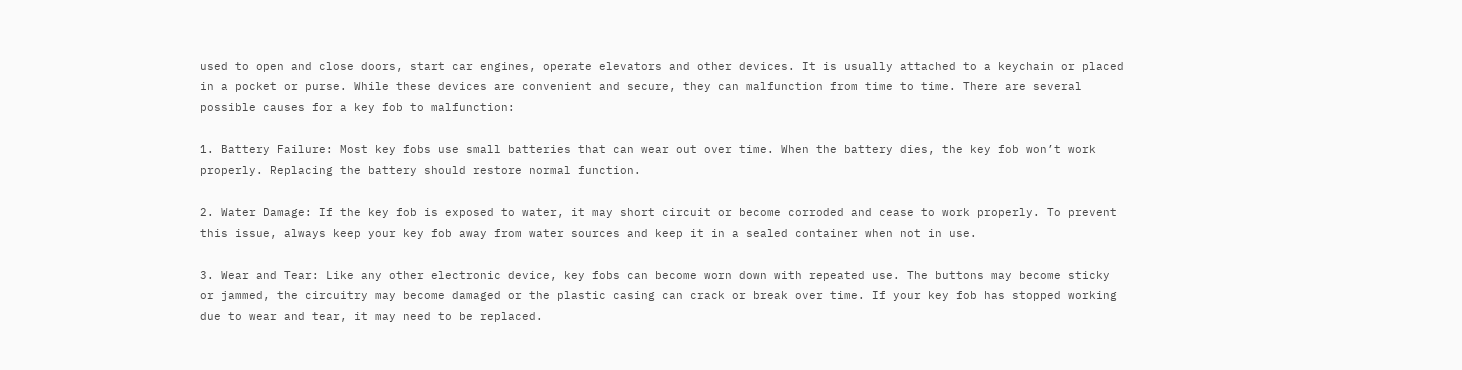used to open and close doors, start car engines, operate elevators and other devices. It is usually attached to a keychain or placed in a pocket or purse. While these devices are convenient and secure, they can malfunction from time to time. There are several possible causes for a key fob to malfunction:

1. Battery Failure: Most key fobs use small batteries that can wear out over time. When the battery dies, the key fob won’t work properly. Replacing the battery should restore normal function.

2. Water Damage: If the key fob is exposed to water, it may short circuit or become corroded and cease to work properly. To prevent this issue, always keep your key fob away from water sources and keep it in a sealed container when not in use.

3. Wear and Tear: Like any other electronic device, key fobs can become worn down with repeated use. The buttons may become sticky or jammed, the circuitry may become damaged or the plastic casing can crack or break over time. If your key fob has stopped working due to wear and tear, it may need to be replaced.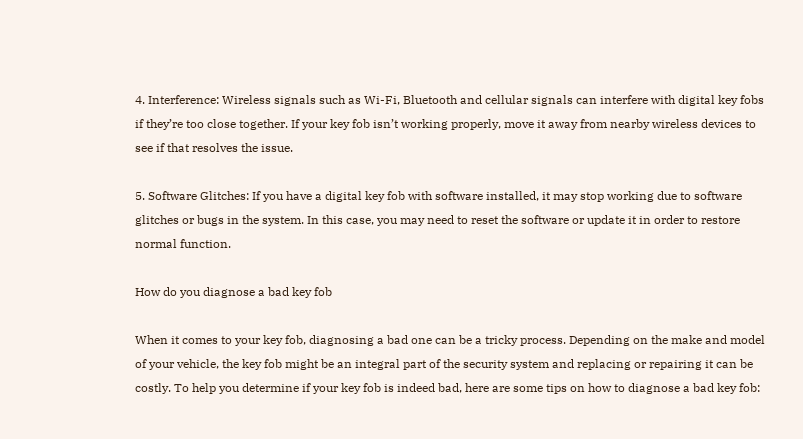4. Interference: Wireless signals such as Wi-Fi, Bluetooth and cellular signals can interfere with digital key fobs if they’re too close together. If your key fob isn’t working properly, move it away from nearby wireless devices to see if that resolves the issue.

5. Software Glitches: If you have a digital key fob with software installed, it may stop working due to software glitches or bugs in the system. In this case, you may need to reset the software or update it in order to restore normal function.

How do you diagnose a bad key fob

When it comes to your key fob, diagnosing a bad one can be a tricky process. Depending on the make and model of your vehicle, the key fob might be an integral part of the security system and replacing or repairing it can be costly. To help you determine if your key fob is indeed bad, here are some tips on how to diagnose a bad key fob: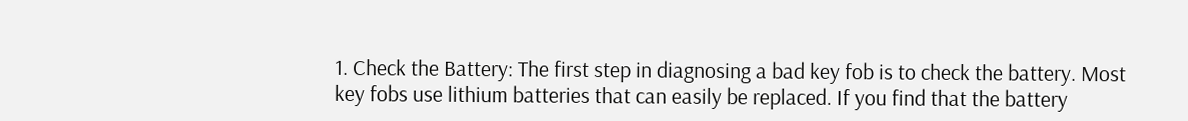1. Check the Battery: The first step in diagnosing a bad key fob is to check the battery. Most key fobs use lithium batteries that can easily be replaced. If you find that the battery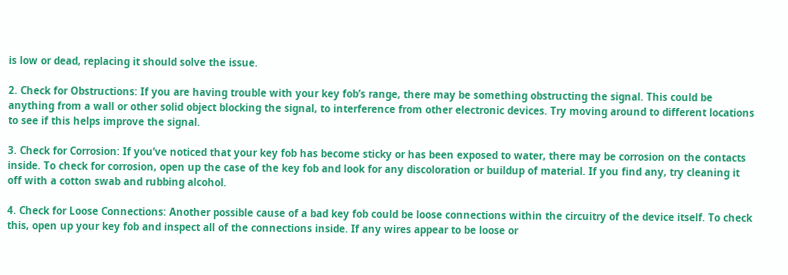is low or dead, replacing it should solve the issue.

2. Check for Obstructions: If you are having trouble with your key fob’s range, there may be something obstructing the signal. This could be anything from a wall or other solid object blocking the signal, to interference from other electronic devices. Try moving around to different locations to see if this helps improve the signal.

3. Check for Corrosion: If you’ve noticed that your key fob has become sticky or has been exposed to water, there may be corrosion on the contacts inside. To check for corrosion, open up the case of the key fob and look for any discoloration or buildup of material. If you find any, try cleaning it off with a cotton swab and rubbing alcohol.

4. Check for Loose Connections: Another possible cause of a bad key fob could be loose connections within the circuitry of the device itself. To check this, open up your key fob and inspect all of the connections inside. If any wires appear to be loose or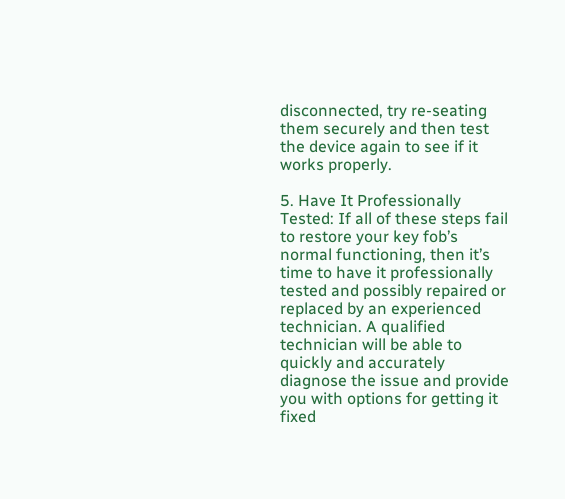disconnected, try re-seating them securely and then test the device again to see if it works properly.

5. Have It Professionally Tested: If all of these steps fail to restore your key fob’s normal functioning, then it’s time to have it professionally tested and possibly repaired or replaced by an experienced technician. A qualified technician will be able to quickly and accurately diagnose the issue and provide you with options for getting it fixed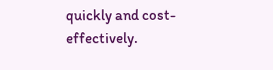quickly and cost-effectively.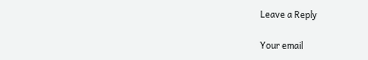Leave a Reply

Your email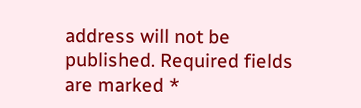address will not be published. Required fields are marked *